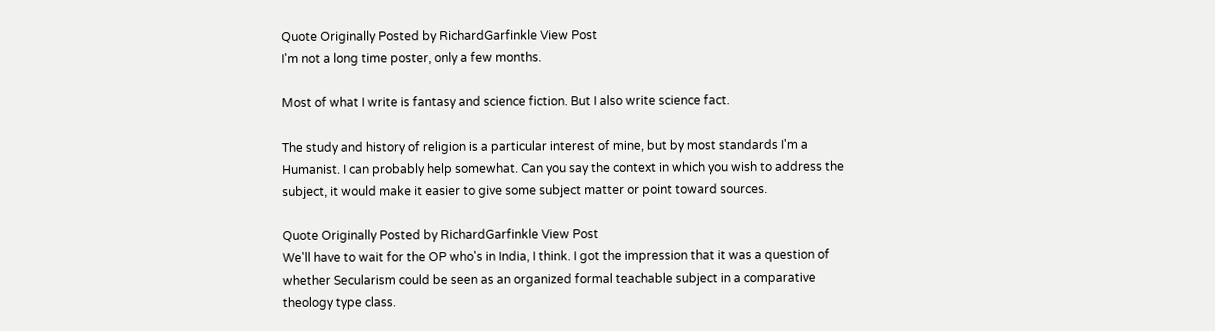Quote Originally Posted by RichardGarfinkle View Post
I'm not a long time poster, only a few months.

Most of what I write is fantasy and science fiction. But I also write science fact.

The study and history of religion is a particular interest of mine, but by most standards I'm a Humanist. I can probably help somewhat. Can you say the context in which you wish to address the subject, it would make it easier to give some subject matter or point toward sources.

Quote Originally Posted by RichardGarfinkle View Post
We'll have to wait for the OP who's in India, I think. I got the impression that it was a question of whether Secularism could be seen as an organized formal teachable subject in a comparative theology type class.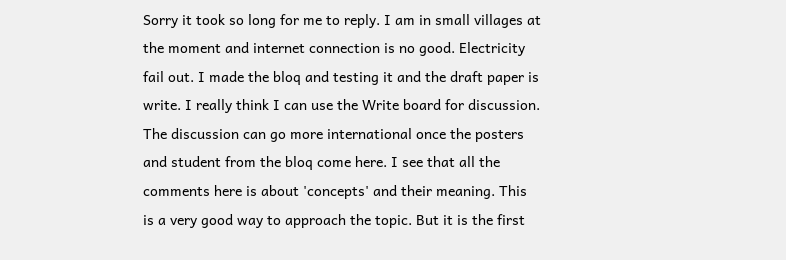Sorry it took so long for me to reply. I am in small villages at the moment and internet connection is no good. Electricity fail out. I made the bloq and testing it and the draft paper is write. I really think I can use the Write board for discussion. The discussion can go more international once the posters and student from the bloq come here. I see that all the comments here is about 'concepts' and their meaning. This is a very good way to approach the topic. But it is the first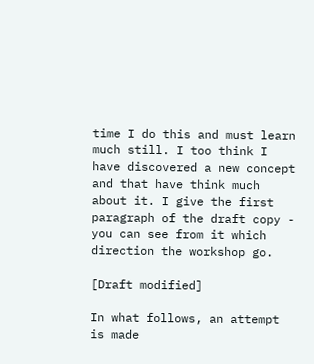time I do this and must learn much still. I too think I have discovered a new concept and that have think much about it. I give the first paragraph of the draft copy - you can see from it which direction the workshop go.

[Draft modified]

In what follows, an attempt is made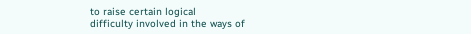to raise certain logical
difficulty involved in the ways of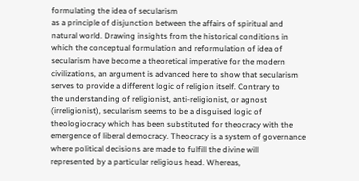formulating the idea of secularism
as a principle of disjunction between the affairs of spiritual and
natural world. Drawing insights from the historical conditions in
which the conceptual formulation and reformulation of idea of
secularism have become a theoretical imperative for the modern
civilizations, an argument is advanced here to show that secularism
serves to provide a different logic of religion itself. Contrary to
the understanding of religionist, anti-religionist, or agnost
(irreligionist), secularism seems to be a disguised logic of
theologiocracy which has been substituted for theocracy with the
emergence of liberal democracy. Theocracy is a system of governance
where political decisions are made to fulfill the divine will
represented by a particular religious head. Whereas,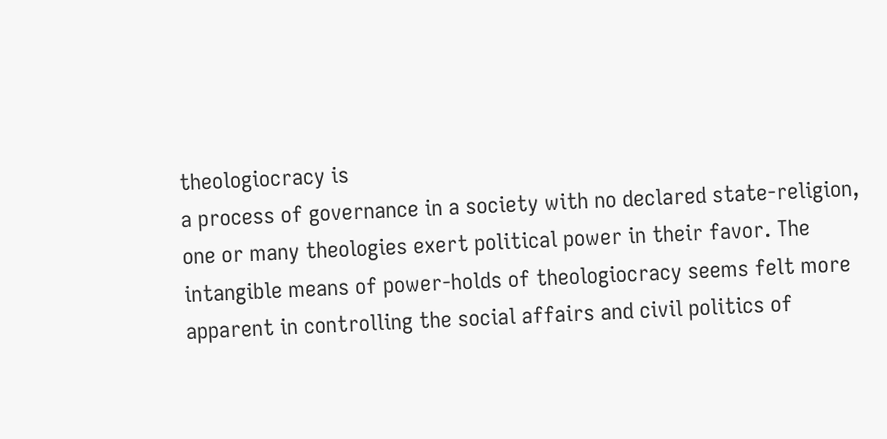theologiocracy is
a process of governance in a society with no declared state-religion,
one or many theologies exert political power in their favor. The
intangible means of power-holds of theologiocracy seems felt more
apparent in controlling the social affairs and civil politics of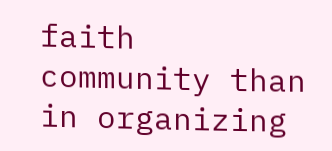faith
community than in organizing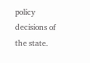policy decisions of the state.